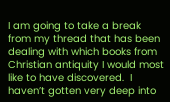I am going to take a break from my thread that has been dealing with which books from Christian antiquity I would most like to have discovered.  I haven’t gotten very deep into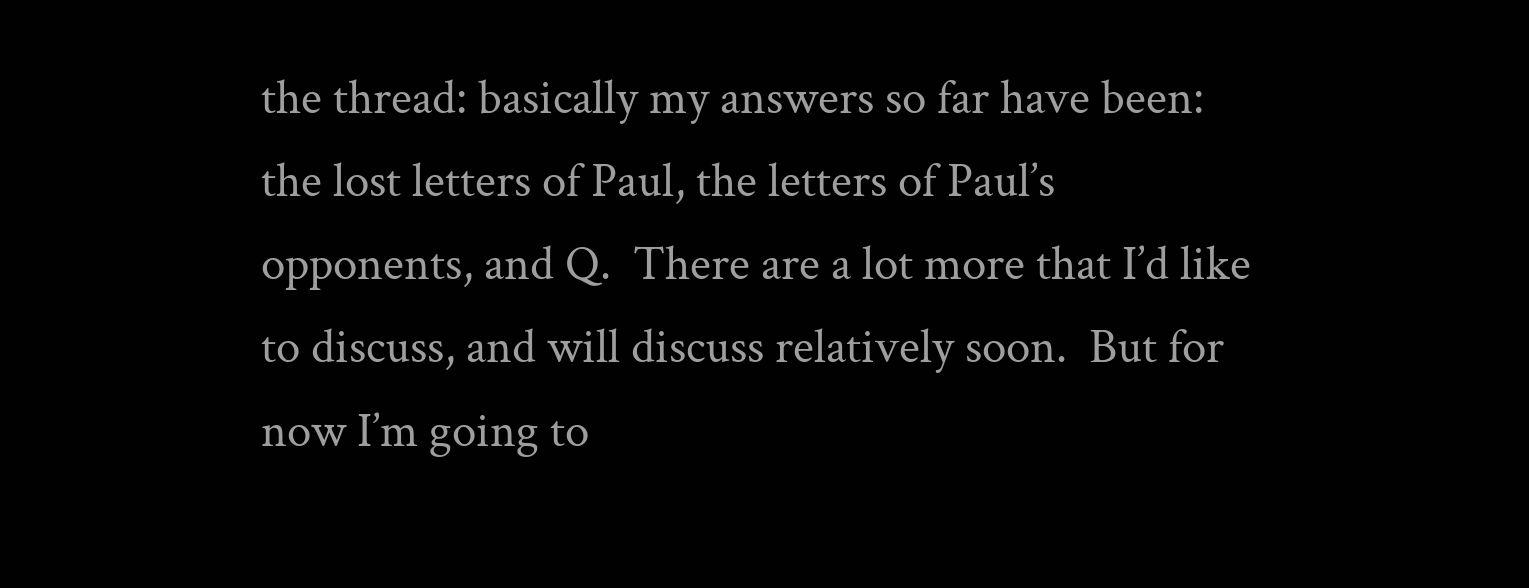the thread: basically my answers so far have been:  the lost letters of Paul, the letters of Paul’s opponents, and Q.  There are a lot more that I’d like to discuss, and will discuss relatively soon.  But for now I’m going to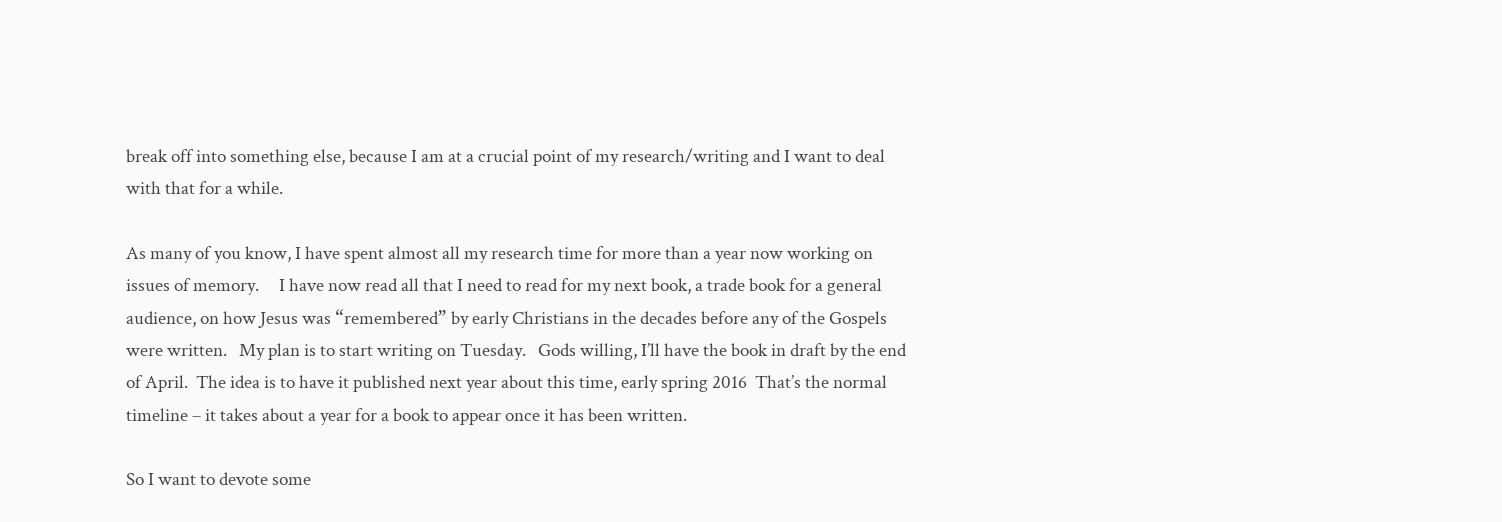break off into something else, because I am at a crucial point of my research/writing and I want to deal with that for a while.

As many of you know, I have spent almost all my research time for more than a year now working on issues of memory.     I have now read all that I need to read for my next book, a trade book for a general audience, on how Jesus was “remembered” by early Christians in the decades before any of the Gospels were written.   My plan is to start writing on Tuesday.   Gods willing, I’ll have the book in draft by the end of April.  The idea is to have it published next year about this time, early spring 2016  That’s the normal timeline – it takes about a year for a book to appear once it has been written.

So I want to devote some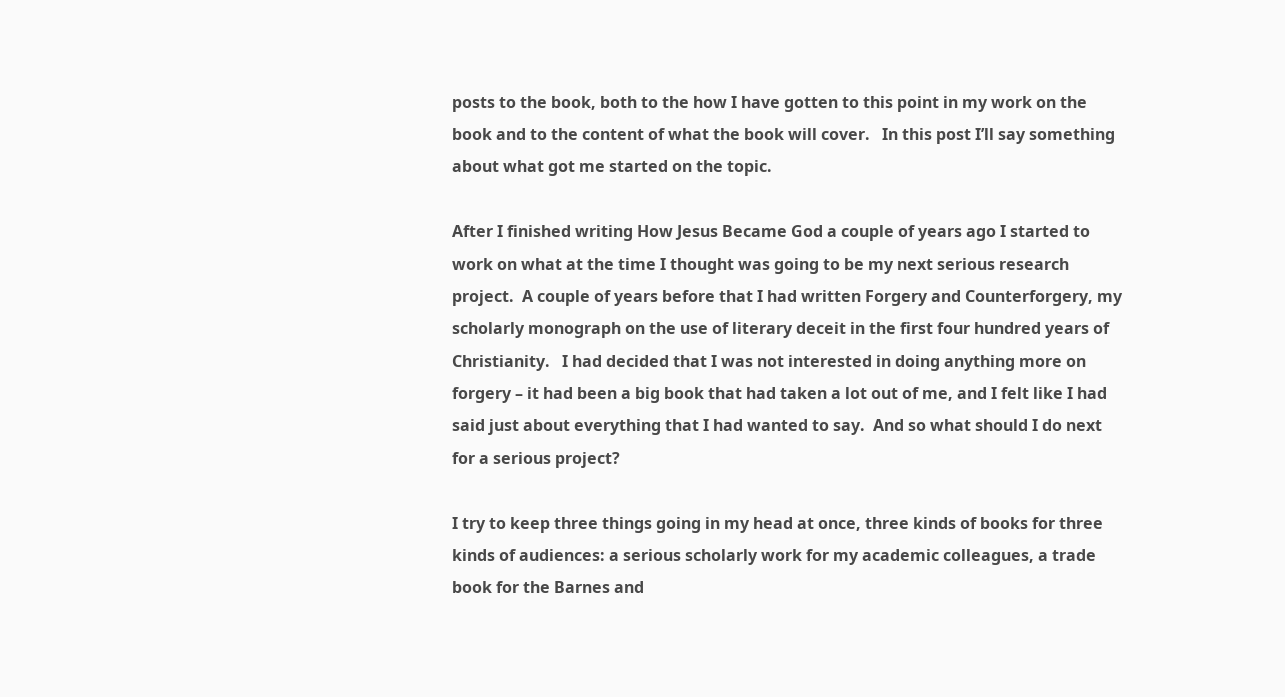posts to the book, both to the how I have gotten to this point in my work on the book and to the content of what the book will cover.   In this post I’ll say something about what got me started on the topic.

After I finished writing How Jesus Became God a couple of years ago I started to work on what at the time I thought was going to be my next serious research project.  A couple of years before that I had written Forgery and Counterforgery, my scholarly monograph on the use of literary deceit in the first four hundred years of Christianity.   I had decided that I was not interested in doing anything more on forgery – it had been a big book that had taken a lot out of me, and I felt like I had said just about everything that I had wanted to say.  And so what should I do next for a serious project?

I try to keep three things going in my head at once, three kinds of books for three kinds of audiences: a serious scholarly work for my academic colleagues, a trade book for the Barnes and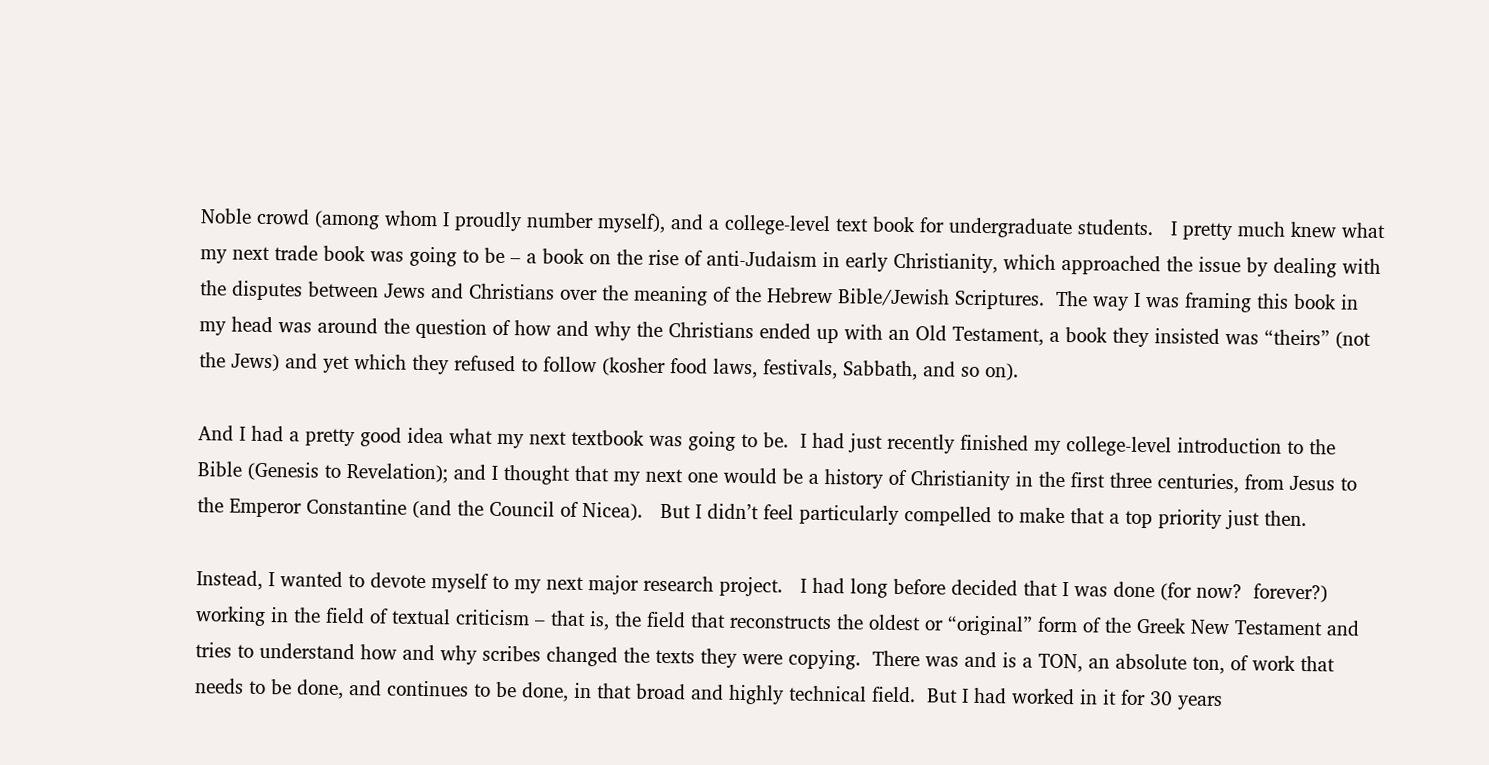Noble crowd (among whom I proudly number myself), and a college-level text book for undergraduate students.   I pretty much knew what my next trade book was going to be – a book on the rise of anti-Judaism in early Christianity, which approached the issue by dealing with the disputes between Jews and Christians over the meaning of the Hebrew Bible/Jewish Scriptures.  The way I was framing this book in my head was around the question of how and why the Christians ended up with an Old Testament, a book they insisted was “theirs” (not the Jews) and yet which they refused to follow (kosher food laws, festivals, Sabbath, and so on).

And I had a pretty good idea what my next textbook was going to be.  I had just recently finished my college-level introduction to the Bible (Genesis to Revelation); and I thought that my next one would be a history of Christianity in the first three centuries, from Jesus to the Emperor Constantine (and the Council of Nicea).   But I didn’t feel particularly compelled to make that a top priority just then.

Instead, I wanted to devote myself to my next major research project.   I had long before decided that I was done (for now?  forever?) working in the field of textual criticism – that is, the field that reconstructs the oldest or “original” form of the Greek New Testament and tries to understand how and why scribes changed the texts they were copying.  There was and is a TON, an absolute ton, of work that needs to be done, and continues to be done, in that broad and highly technical field.  But I had worked in it for 30 years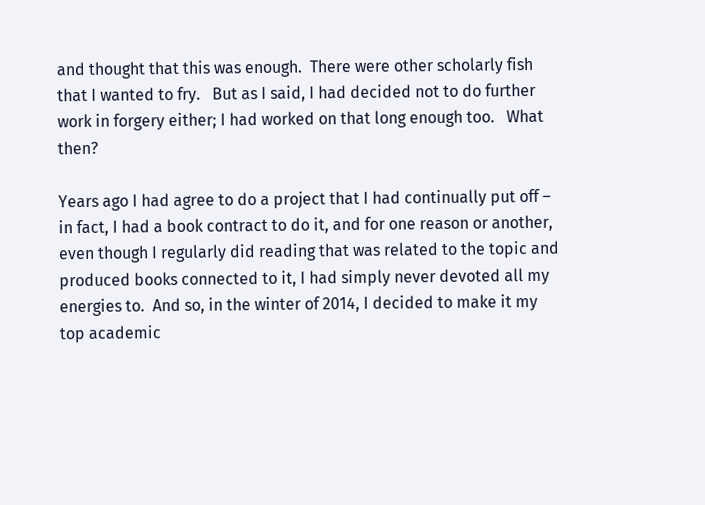and thought that this was enough.  There were other scholarly fish that I wanted to fry.   But as I said, I had decided not to do further work in forgery either; I had worked on that long enough too.   What then?

Years ago I had agree to do a project that I had continually put off – in fact, I had a book contract to do it, and for one reason or another, even though I regularly did reading that was related to the topic and produced books connected to it, I had simply never devoted all my energies to.  And so, in the winter of 2014, I decided to make it my top academic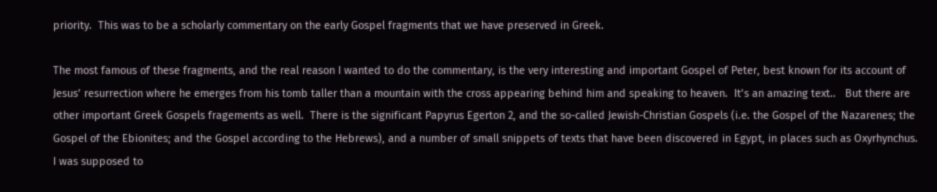priority.  This was to be a scholarly commentary on the early Gospel fragments that we have preserved in Greek.

The most famous of these fragments, and the real reason I wanted to do the commentary, is the very interesting and important Gospel of Peter, best known for its account of Jesus’ resurrection where he emerges from his tomb taller than a mountain with the cross appearing behind him and speaking to heaven.  It’s an amazing text..   But there are other important Greek Gospels fragements as well.  There is the significant Papyrus Egerton 2, and the so-called Jewish-Christian Gospels (i.e. the Gospel of the Nazarenes; the Gospel of the Ebionites; and the Gospel according to the Hebrews), and a number of small snippets of texts that have been discovered in Egypt, in places such as Oxyrhynchus.    I was supposed to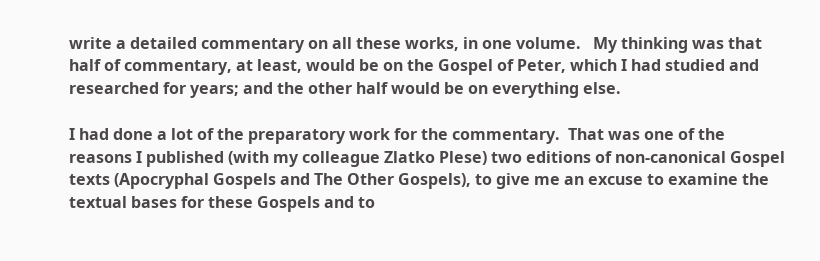write a detailed commentary on all these works, in one volume.   My thinking was that half of commentary, at least, would be on the Gospel of Peter, which I had studied and researched for years; and the other half would be on everything else.

I had done a lot of the preparatory work for the commentary.  That was one of the reasons I published (with my colleague Zlatko Plese) two editions of non-canonical Gospel texts (Apocryphal Gospels and The Other Gospels), to give me an excuse to examine the textual bases for these Gospels and to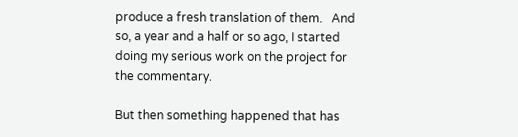produce a fresh translation of them.   And so, a year and a half or so ago, I started doing my serious work on the project for the commentary.

But then something happened that has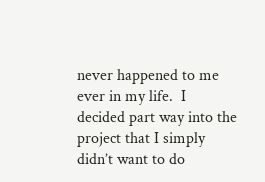never happened to me ever in my life.  I decided part way into the project that I simply didn’t want to do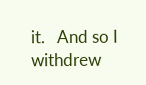it.   And so I withdrew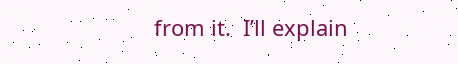from it.  I’ll explain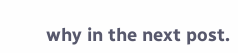why in the next post.